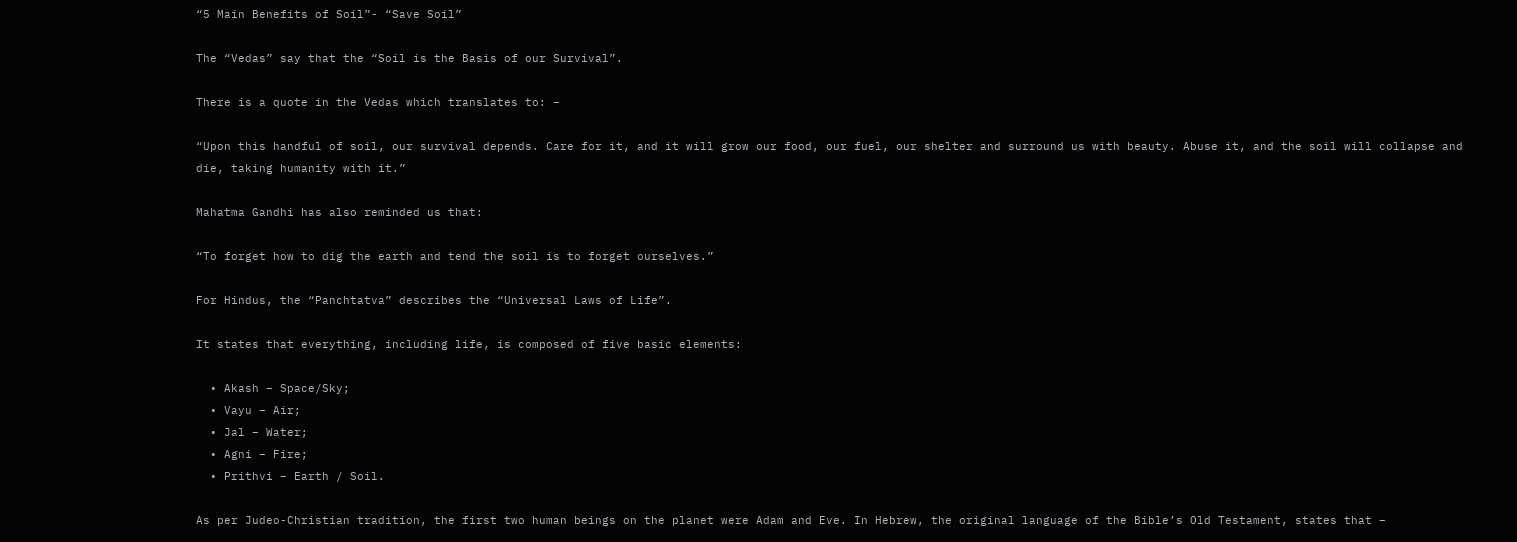“5 Main Benefits of Soil”- “Save Soil”

The “Vedas” say that the “Soil is the Basis of our Survival”.

There is a quote in the Vedas which translates to: –

“Upon this handful of soil, our survival depends. Care for it, and it will grow our food, our fuel, our shelter and surround us with beauty. Abuse it, and the soil will collapse and die, taking humanity with it.”

Mahatma Gandhi has also reminded us that:

“To forget how to dig the earth and tend the soil is to forget ourselves.”

For Hindus, the “Panchtatva” describes the “Universal Laws of Life”.

It states that everything, including life, is composed of five basic elements:

  • Akash – Space/Sky;
  • Vayu – Air;
  • Jal – Water;
  • Agni – Fire;
  • Prithvi – Earth / Soil.

As per Judeo-Christian tradition, the first two human beings on the planet were Adam and Eve. In Hebrew, the original language of the Bible’s Old Testament, states that –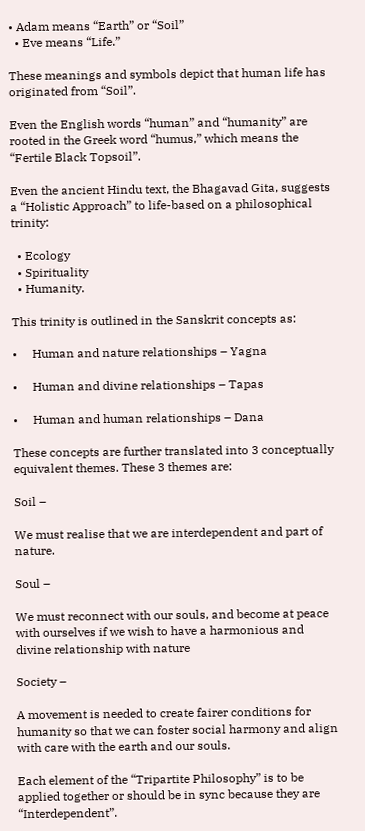• Adam means “Earth” or “Soil”
  • Eve means “Life.”

These meanings and symbols depict that human life has originated from “Soil”.

Even the English words “human” and “humanity” are rooted in the Greek word “humus,” which means the “Fertile Black Topsoil”.

Even the ancient Hindu text, the Bhagavad Gita, suggests a “Holistic Approach” to life-based on a philosophical trinity:

  • Ecology
  • Spirituality
  • Humanity.

This trinity is outlined in the Sanskrit concepts as:

•     Human and nature relationships – Yagna

•     Human and divine relationships – Tapas

•     Human and human relationships – Dana

These concepts are further translated into 3 conceptually equivalent themes. These 3 themes are:

Soil –

We must realise that we are interdependent and part of nature.

Soul –

We must reconnect with our souls, and become at peace with ourselves if we wish to have a harmonious and divine relationship with nature

Society –

A movement is needed to create fairer conditions for humanity so that we can foster social harmony and align with care with the earth and our souls.

Each element of the “Tripartite Philosophy” is to be applied together or should be in sync because they are “Interdependent”.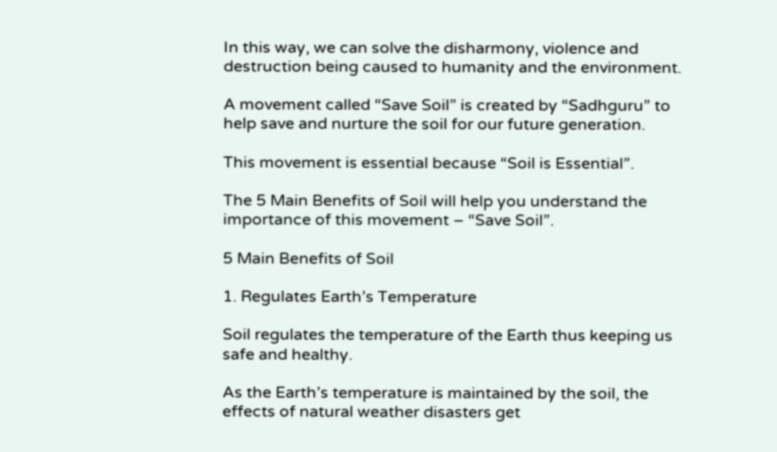In this way, we can solve the disharmony, violence and destruction being caused to humanity and the environment.

A movement called “Save Soil” is created by “Sadhguru” to help save and nurture the soil for our future generation.

This movement is essential because “Soil is Essential”.

The 5 Main Benefits of Soil will help you understand the importance of this movement – “Save Soil”.

5 Main Benefits of Soil

1. Regulates Earth’s Temperature

Soil regulates the temperature of the Earth thus keeping us safe and healthy.

As the Earth’s temperature is maintained by the soil, the effects of natural weather disasters get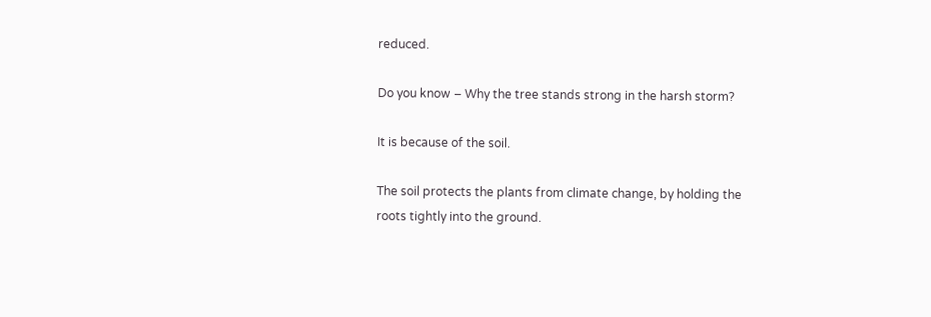reduced.

Do you know – Why the tree stands strong in the harsh storm?

It is because of the soil.

The soil protects the plants from climate change, by holding the roots tightly into the ground.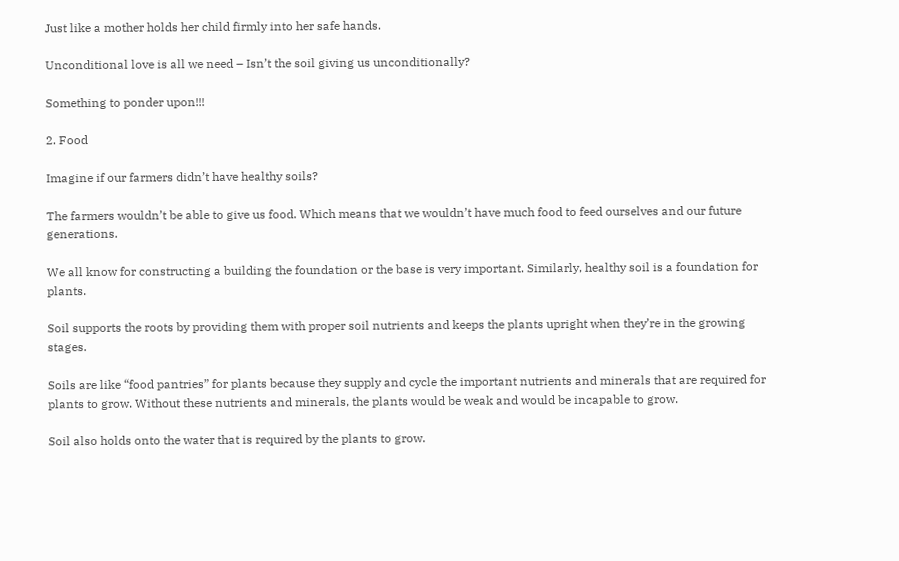Just like a mother holds her child firmly into her safe hands.

Unconditional love is all we need – Isn’t the soil giving us unconditionally?

Something to ponder upon!!!

2. Food

Imagine if our farmers didn’t have healthy soils?

The farmers wouldn’t be able to give us food. Which means that we wouldn’t have much food to feed ourselves and our future generations.

We all know for constructing a building the foundation or the base is very important. Similarly, healthy soil is a foundation for plants.

Soil supports the roots by providing them with proper soil nutrients and keeps the plants upright when they’re in the growing stages.

Soils are like “food pantries” for plants because they supply and cycle the important nutrients and minerals that are required for plants to grow. Without these nutrients and minerals, the plants would be weak and would be incapable to grow.

Soil also holds onto the water that is required by the plants to grow.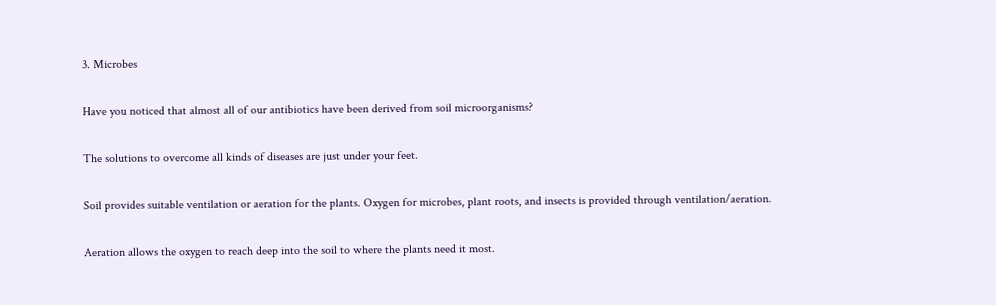3. Microbes

Have you noticed that almost all of our antibiotics have been derived from soil microorganisms?

The solutions to overcome all kinds of diseases are just under your feet.

Soil provides suitable ventilation or aeration for the plants. Oxygen for microbes, plant roots, and insects is provided through ventilation/aeration.

Aeration allows the oxygen to reach deep into the soil to where the plants need it most.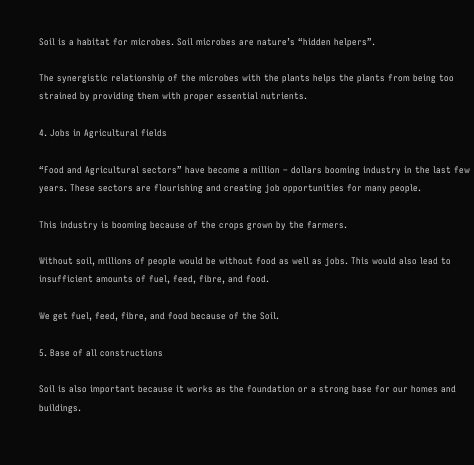Soil is a habitat for microbes. Soil microbes are nature’s “hidden helpers”.

The synergistic relationship of the microbes with the plants helps the plants from being too strained by providing them with proper essential nutrients.

4. Jobs in Agricultural fields

“Food and Agricultural sectors” have become a million – dollars booming industry in the last few years. These sectors are flourishing and creating job opportunities for many people.

This industry is booming because of the crops grown by the farmers.

Without soil, millions of people would be without food as well as jobs. This would also lead to insufficient amounts of fuel, feed, fibre, and food.

We get fuel, feed, fibre, and food because of the Soil.

5. Base of all constructions

Soil is also important because it works as the foundation or a strong base for our homes and buildings.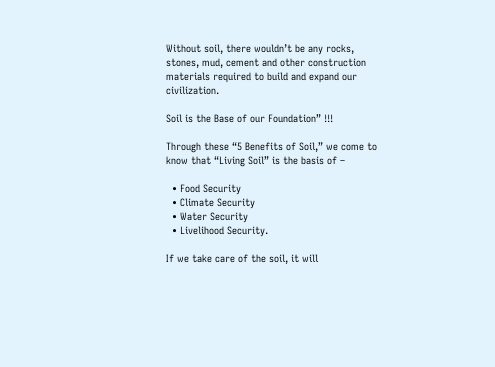Without soil, there wouldn’t be any rocks, stones, mud, cement and other construction materials required to build and expand our civilization.

Soil is the Base of our Foundation” !!!

Through these “5 Benefits of Soil,” we come to know that “Living Soil” is the basis of –

  • Food Security
  • Climate Security
  • Water Security
  • Livelihood Security.

If we take care of the soil, it will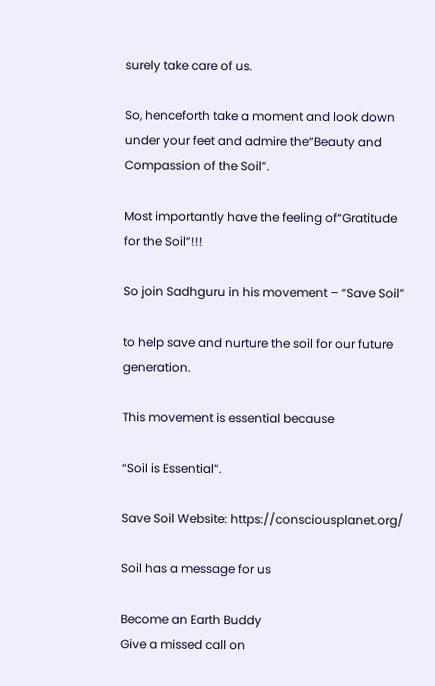surely take care of us.

So, henceforth take a moment and look down under your feet and admire the“Beauty and Compassion of the Soil”.

Most importantly have the feeling of“Gratitude for the Soil”!!!

So join Sadhguru in his movement – “Save Soil”

to help save and nurture the soil for our future generation.

This movement is essential because

“Soil is Essential”.

Save Soil Website: https://consciousplanet.org/

Soil has a message for us

Become an Earth Buddy
Give a missed call on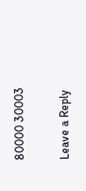80000 30003


Leave a Reply